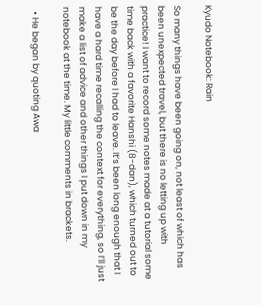Kyudo Notebook: Rain

So many things have been going on, not least of which has been unexpected travel, but there is no letting up with practice! I want to record some notes made at a tutorial some time back with a favorite Hanshi (8-dan), which turned out to be the day before I had to leave. It’s been long enough that I have a hard time recalling the context for everything, so I’ll just make a list of advice and other things I put down in my notebook at the time. My little comments in brackets.

  • He began by quoting Awa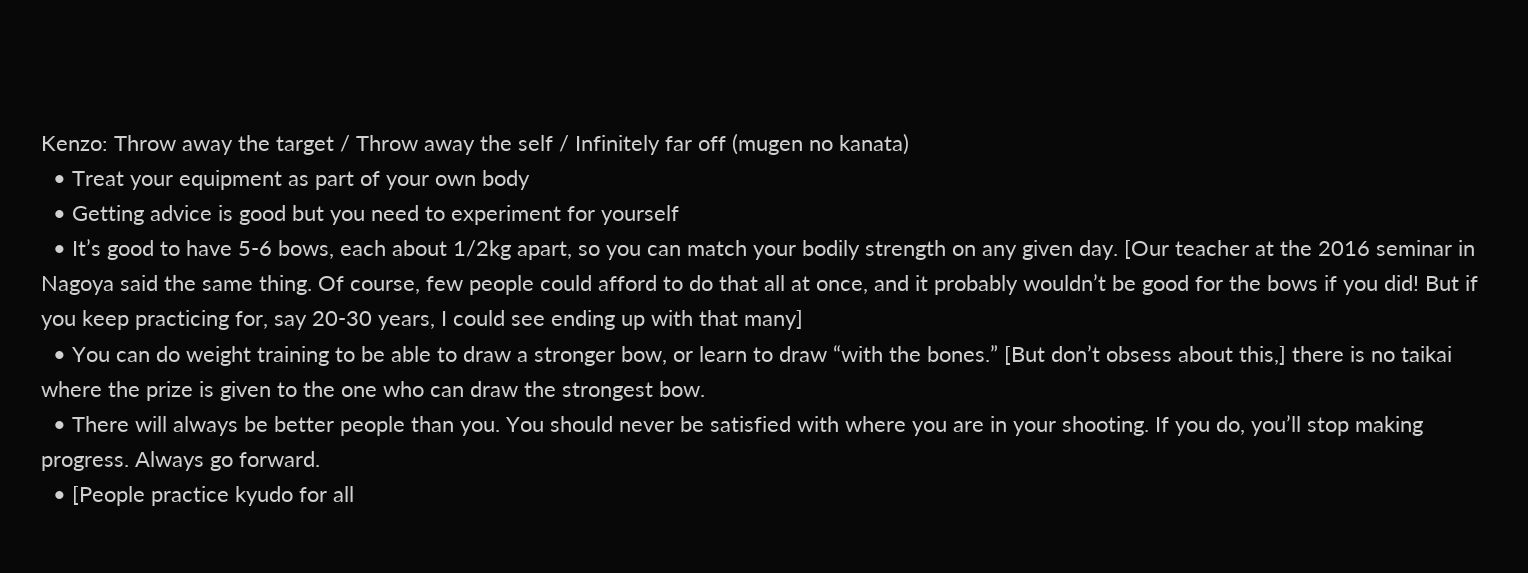Kenzo: Throw away the target / Throw away the self / Infinitely far off (mugen no kanata)
  • Treat your equipment as part of your own body
  • Getting advice is good but you need to experiment for yourself
  • It’s good to have 5-6 bows, each about 1/2kg apart, so you can match your bodily strength on any given day. [Our teacher at the 2016 seminar in Nagoya said the same thing. Of course, few people could afford to do that all at once, and it probably wouldn’t be good for the bows if you did! But if you keep practicing for, say 20-30 years, I could see ending up with that many]
  • You can do weight training to be able to draw a stronger bow, or learn to draw “with the bones.” [But don’t obsess about this,] there is no taikai where the prize is given to the one who can draw the strongest bow.
  • There will always be better people than you. You should never be satisfied with where you are in your shooting. If you do, you’ll stop making progress. Always go forward.
  • [People practice kyudo for all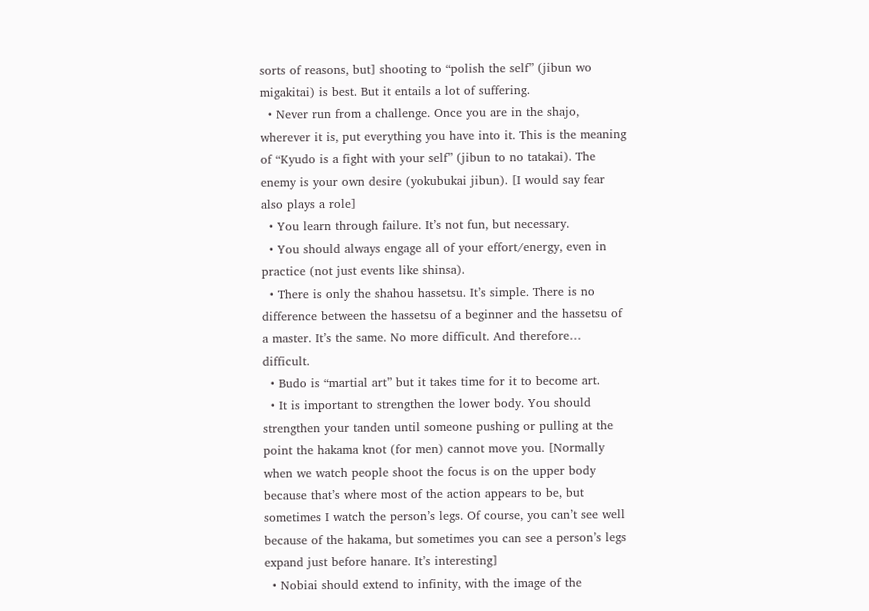sorts of reasons, but] shooting to “polish the self” (jibun wo migakitai) is best. But it entails a lot of suffering.
  • Never run from a challenge. Once you are in the shajo, wherever it is, put everything you have into it. This is the meaning of “Kyudo is a fight with your self” (jibun to no tatakai). The enemy is your own desire (yokubukai jibun). [I would say fear also plays a role]
  • You learn through failure. It’s not fun, but necessary.
  • You should always engage all of your effort/energy, even in practice (not just events like shinsa).
  • There is only the shahou hassetsu. It’s simple. There is no difference between the hassetsu of a beginner and the hassetsu of a master. It’s the same. No more difficult. And therefore… difficult.
  • Budo is “martial art” but it takes time for it to become art.
  • It is important to strengthen the lower body. You should strengthen your tanden until someone pushing or pulling at the point the hakama knot (for men) cannot move you. [Normally when we watch people shoot the focus is on the upper body because that’s where most of the action appears to be, but sometimes I watch the person’s legs. Of course, you can’t see well because of the hakama, but sometimes you can see a person’s legs expand just before hanare. It’s interesting]
  • Nobiai should extend to infinity, with the image of the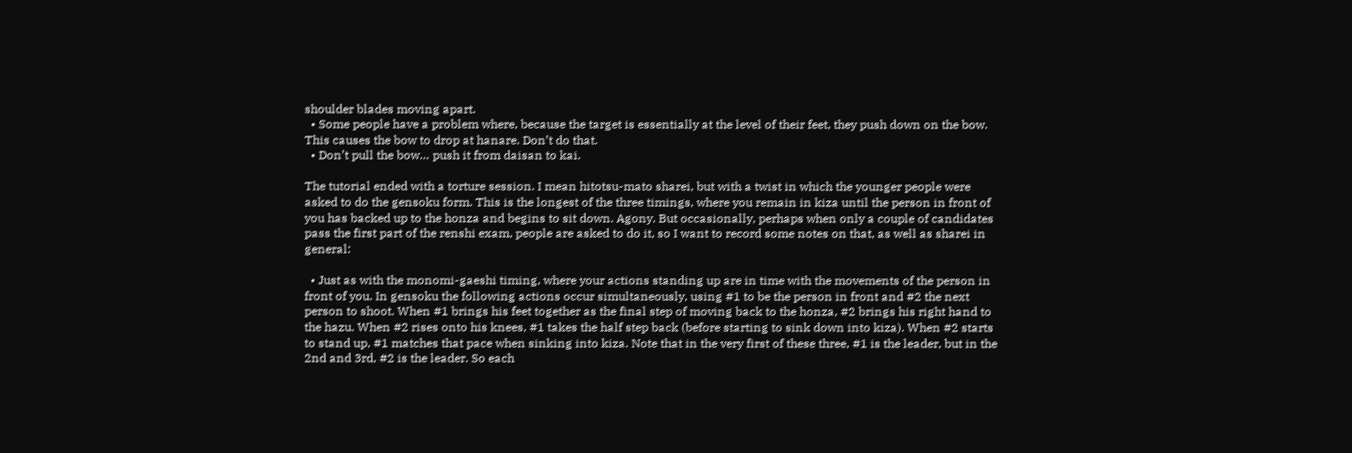shoulder blades moving apart.
  • Some people have a problem where, because the target is essentially at the level of their feet, they push down on the bow. This causes the bow to drop at hanare. Don’t do that.
  • Don’t pull the bow… push it from daisan to kai.

The tutorial ended with a torture session. I mean hitotsu-mato sharei, but with a twist in which the younger people were asked to do the gensoku form. This is the longest of the three timings, where you remain in kiza until the person in front of you has backed up to the honza and begins to sit down. Agony. But occasionally, perhaps when only a couple of candidates pass the first part of the renshi exam, people are asked to do it, so I want to record some notes on that, as well as sharei in general:

  • Just as with the monomi-gaeshi timing, where your actions standing up are in time with the movements of the person in front of you. In gensoku the following actions occur simultaneously, using #1 to be the person in front and #2 the next person to shoot. When #1 brings his feet together as the final step of moving back to the honza, #2 brings his right hand to the hazu. When #2 rises onto his knees, #1 takes the half step back (before starting to sink down into kiza). When #2 starts to stand up, #1 matches that pace when sinking into kiza. Note that in the very first of these three, #1 is the leader, but in the 2nd and 3rd, #2 is the leader. So each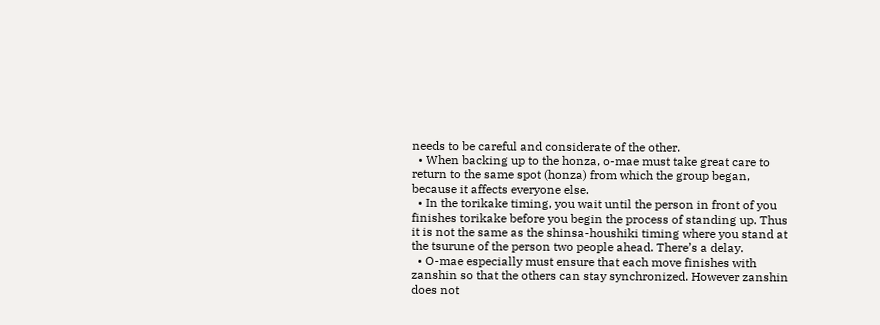needs to be careful and considerate of the other.
  • When backing up to the honza, o-mae must take great care to return to the same spot (honza) from which the group began, because it affects everyone else.
  • In the torikake timing, you wait until the person in front of you finishes torikake before you begin the process of standing up. Thus it is not the same as the shinsa-houshiki timing where you stand at the tsurune of the person two people ahead. There’s a delay.
  • O-mae especially must ensure that each move finishes with zanshin so that the others can stay synchronized. However zanshin does not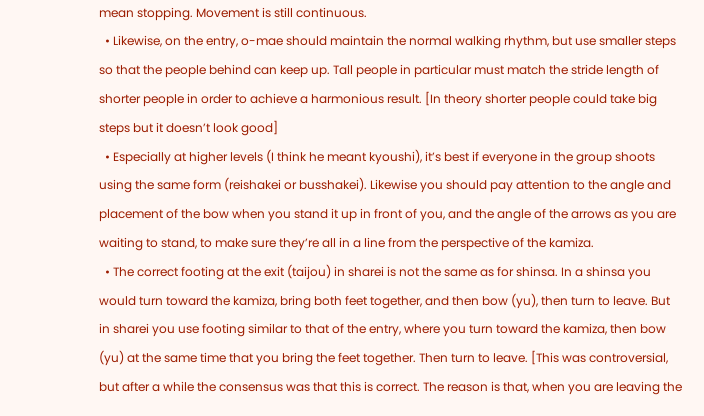mean stopping. Movement is still continuous.
  • Likewise, on the entry, o-mae should maintain the normal walking rhythm, but use smaller steps so that the people behind can keep up. Tall people in particular must match the stride length of shorter people in order to achieve a harmonious result. [In theory shorter people could take big steps but it doesn’t look good]
  • Especially at higher levels (I think he meant kyoushi), it’s best if everyone in the group shoots using the same form (reishakei or busshakei). Likewise you should pay attention to the angle and placement of the bow when you stand it up in front of you, and the angle of the arrows as you are waiting to stand, to make sure they’re all in a line from the perspective of the kamiza.
  • The correct footing at the exit (taijou) in sharei is not the same as for shinsa. In a shinsa you would turn toward the kamiza, bring both feet together, and then bow (yu), then turn to leave. But in sharei you use footing similar to that of the entry, where you turn toward the kamiza, then bow (yu) at the same time that you bring the feet together. Then turn to leave. [This was controversial, but after a while the consensus was that this is correct. The reason is that, when you are leaving the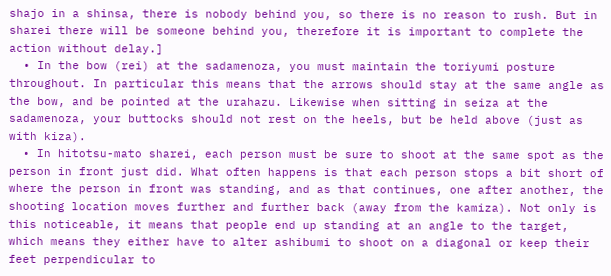shajo in a shinsa, there is nobody behind you, so there is no reason to rush. But in sharei there will be someone behind you, therefore it is important to complete the action without delay.]
  • In the bow (rei) at the sadamenoza, you must maintain the toriyumi posture throughout. In particular this means that the arrows should stay at the same angle as the bow, and be pointed at the urahazu. Likewise when sitting in seiza at the sadamenoza, your buttocks should not rest on the heels, but be held above (just as with kiza).
  • In hitotsu-mato sharei, each person must be sure to shoot at the same spot as the person in front just did. What often happens is that each person stops a bit short of where the person in front was standing, and as that continues, one after another, the shooting location moves further and further back (away from the kamiza). Not only is this noticeable, it means that people end up standing at an angle to the target, which means they either have to alter ashibumi to shoot on a diagonal or keep their feet perpendicular to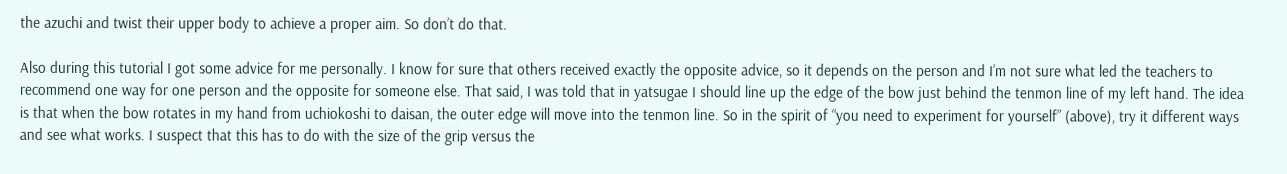the azuchi and twist their upper body to achieve a proper aim. So don’t do that.

Also during this tutorial I got some advice for me personally. I know for sure that others received exactly the opposite advice, so it depends on the person and I’m not sure what led the teachers to recommend one way for one person and the opposite for someone else. That said, I was told that in yatsugae I should line up the edge of the bow just behind the tenmon line of my left hand. The idea is that when the bow rotates in my hand from uchiokoshi to daisan, the outer edge will move into the tenmon line. So in the spirit of “you need to experiment for yourself” (above), try it different ways and see what works. I suspect that this has to do with the size of the grip versus the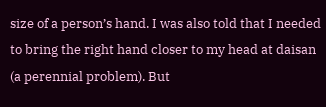size of a person’s hand. I was also told that I needed to bring the right hand closer to my head at daisan (a perennial problem). But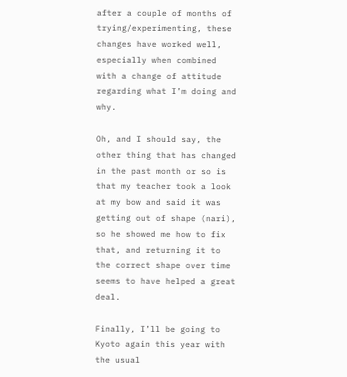after a couple of months of trying/experimenting, these changes have worked well, especially when combined with a change of attitude regarding what I’m doing and why.

Oh, and I should say, the other thing that has changed in the past month or so is that my teacher took a look at my bow and said it was getting out of shape (nari), so he showed me how to fix that, and returning it to the correct shape over time seems to have helped a great deal.

Finally, I’ll be going to Kyoto again this year with the usual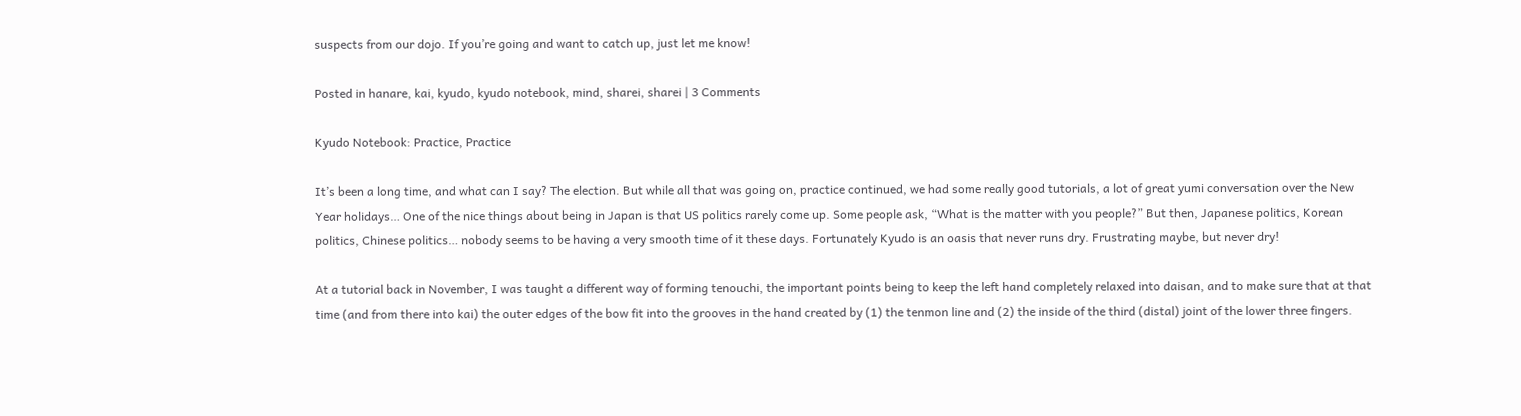suspects from our dojo. If you’re going and want to catch up, just let me know!

Posted in hanare, kai, kyudo, kyudo notebook, mind, sharei, sharei | 3 Comments

Kyudo Notebook: Practice, Practice

It’s been a long time, and what can I say? The election. But while all that was going on, practice continued, we had some really good tutorials, a lot of great yumi conversation over the New Year holidays… One of the nice things about being in Japan is that US politics rarely come up. Some people ask, “What is the matter with you people?” But then, Japanese politics, Korean politics, Chinese politics… nobody seems to be having a very smooth time of it these days. Fortunately Kyudo is an oasis that never runs dry. Frustrating maybe, but never dry!

At a tutorial back in November, I was taught a different way of forming tenouchi, the important points being to keep the left hand completely relaxed into daisan, and to make sure that at that time (and from there into kai) the outer edges of the bow fit into the grooves in the hand created by (1) the tenmon line and (2) the inside of the third (distal) joint of the lower three fingers.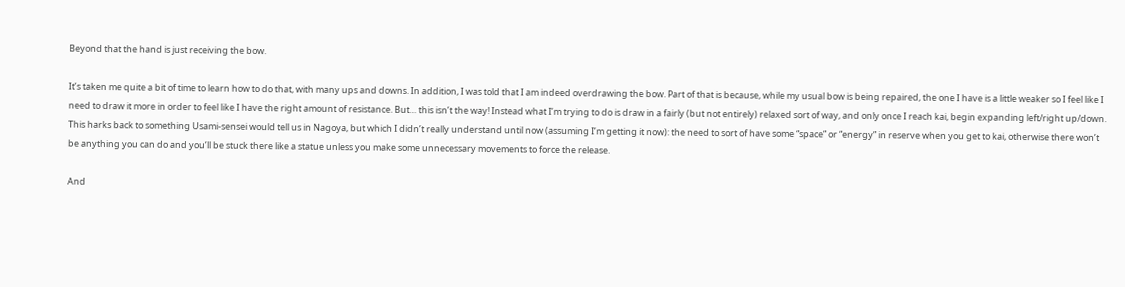Beyond that the hand is just receiving the bow.

It’s taken me quite a bit of time to learn how to do that, with many ups and downs. In addition, I was told that I am indeed overdrawing the bow. Part of that is because, while my usual bow is being repaired, the one I have is a little weaker so I feel like I need to draw it more in order to feel like I have the right amount of resistance. But… this isn’t the way! Instead what I’m trying to do is draw in a fairly (but not entirely) relaxed sort of way, and only once I reach kai, begin expanding left/right up/down. This harks back to something Usami-sensei would tell us in Nagoya, but which I didn’t really understand until now (assuming I’m getting it now): the need to sort of have some “space” or “energy” in reserve when you get to kai, otherwise there won’t be anything you can do and you’ll be stuck there like a statue unless you make some unnecessary movements to force the release.

And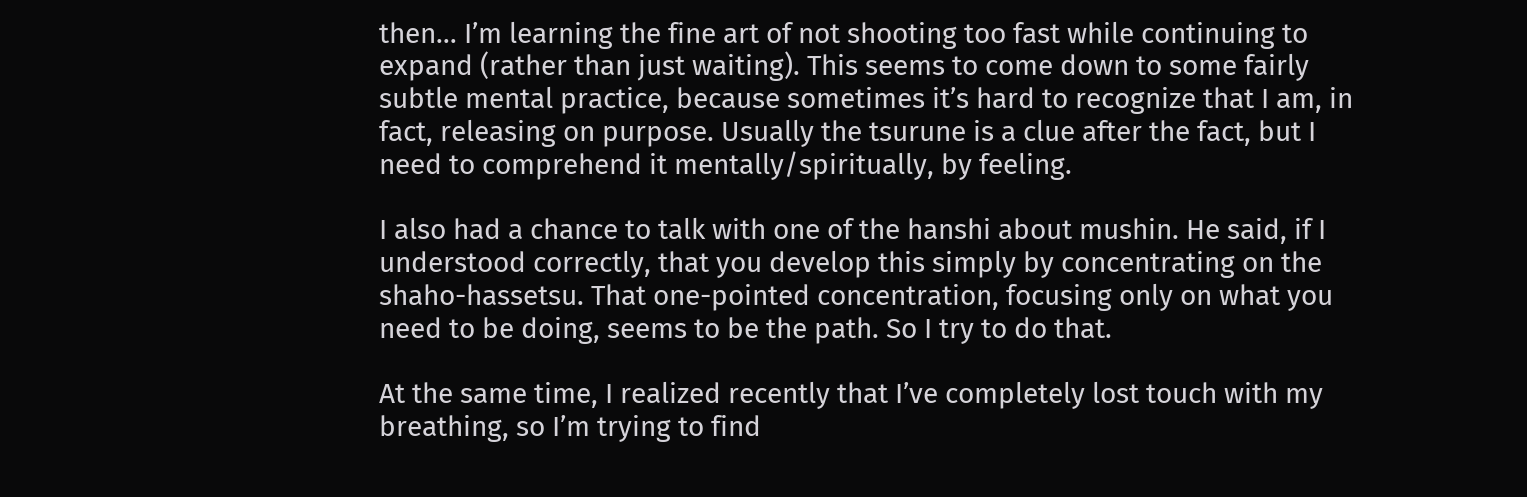then… I’m learning the fine art of not shooting too fast while continuing to expand (rather than just waiting). This seems to come down to some fairly subtle mental practice, because sometimes it’s hard to recognize that I am, in fact, releasing on purpose. Usually the tsurune is a clue after the fact, but I need to comprehend it mentally/spiritually, by feeling.

I also had a chance to talk with one of the hanshi about mushin. He said, if I understood correctly, that you develop this simply by concentrating on the shaho-hassetsu. That one-pointed concentration, focusing only on what you need to be doing, seems to be the path. So I try to do that.

At the same time, I realized recently that I’ve completely lost touch with my breathing, so I’m trying to find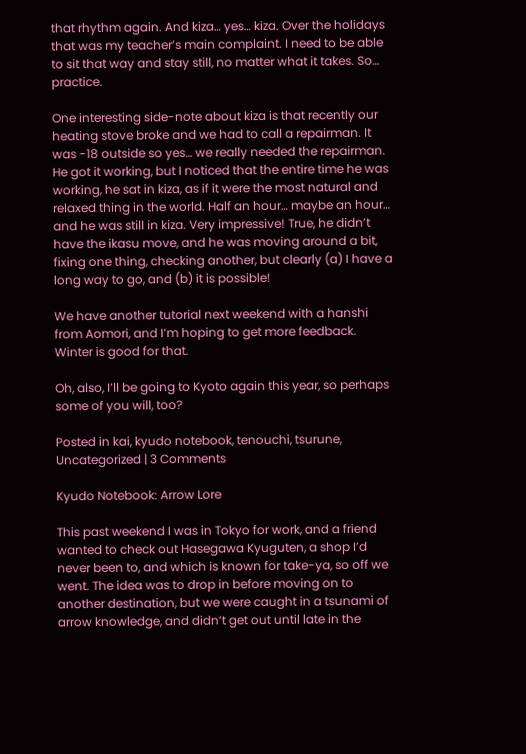that rhythm again. And kiza… yes… kiza. Over the holidays that was my teacher’s main complaint. I need to be able to sit that way and stay still, no matter what it takes. So… practice.

One interesting side-note about kiza is that recently our heating stove broke and we had to call a repairman. It was -18 outside so yes… we really needed the repairman. He got it working, but I noticed that the entire time he was working, he sat in kiza, as if it were the most natural and relaxed thing in the world. Half an hour… maybe an hour… and he was still in kiza. Very impressive! True, he didn’t have the ikasu move, and he was moving around a bit, fixing one thing, checking another, but clearly (a) I have a long way to go, and (b) it is possible!

We have another tutorial next weekend with a hanshi from Aomori, and I’m hoping to get more feedback. Winter is good for that.

Oh, also, I’ll be going to Kyoto again this year, so perhaps some of you will, too?

Posted in kai, kyudo notebook, tenouchi, tsurune, Uncategorized | 3 Comments

Kyudo Notebook: Arrow Lore

This past weekend I was in Tokyo for work, and a friend wanted to check out Hasegawa Kyuguten, a shop I’d never been to, and which is known for take-ya, so off we went. The idea was to drop in before moving on to another destination, but we were caught in a tsunami of arrow knowledge, and didn’t get out until late in the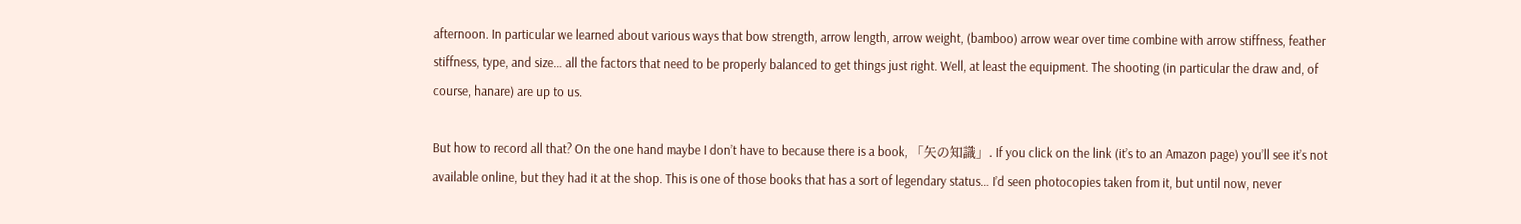afternoon. In particular we learned about various ways that bow strength, arrow length, arrow weight, (bamboo) arrow wear over time combine with arrow stiffness, feather stiffness, type, and size… all the factors that need to be properly balanced to get things just right. Well, at least the equipment. The shooting (in particular the draw and, of course, hanare) are up to us.

But how to record all that? On the one hand maybe I don’t have to because there is a book, 「矢の知識」. If you click on the link (it’s to an Amazon page) you’ll see it’s not available online, but they had it at the shop. This is one of those books that has a sort of legendary status… I’d seen photocopies taken from it, but until now, never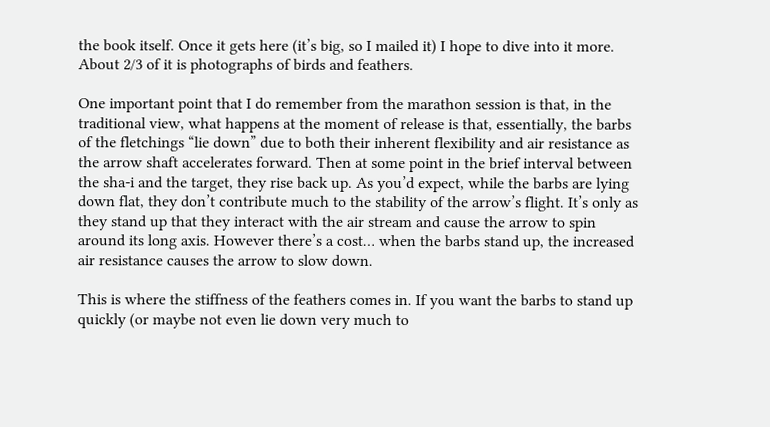the book itself. Once it gets here (it’s big, so I mailed it) I hope to dive into it more. About 2/3 of it is photographs of birds and feathers.

One important point that I do remember from the marathon session is that, in the traditional view, what happens at the moment of release is that, essentially, the barbs of the fletchings “lie down” due to both their inherent flexibility and air resistance as the arrow shaft accelerates forward. Then at some point in the brief interval between the sha-i and the target, they rise back up. As you’d expect, while the barbs are lying down flat, they don’t contribute much to the stability of the arrow’s flight. It’s only as they stand up that they interact with the air stream and cause the arrow to spin around its long axis. However there’s a cost… when the barbs stand up, the increased air resistance causes the arrow to slow down.

This is where the stiffness of the feathers comes in. If you want the barbs to stand up quickly (or maybe not even lie down very much to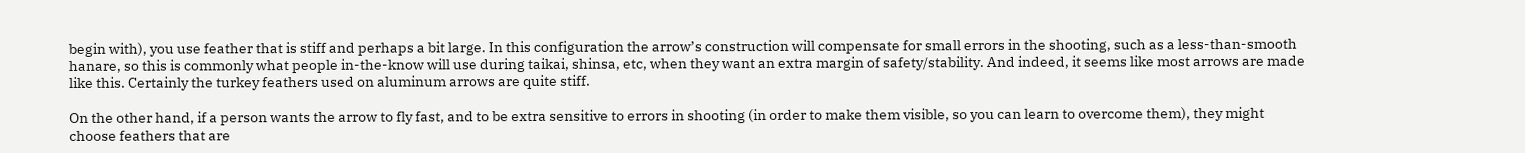begin with), you use feather that is stiff and perhaps a bit large. In this configuration the arrow’s construction will compensate for small errors in the shooting, such as a less-than-smooth hanare, so this is commonly what people in-the-know will use during taikai, shinsa, etc, when they want an extra margin of safety/stability. And indeed, it seems like most arrows are made like this. Certainly the turkey feathers used on aluminum arrows are quite stiff.

On the other hand, if a person wants the arrow to fly fast, and to be extra sensitive to errors in shooting (in order to make them visible, so you can learn to overcome them), they might choose feathers that are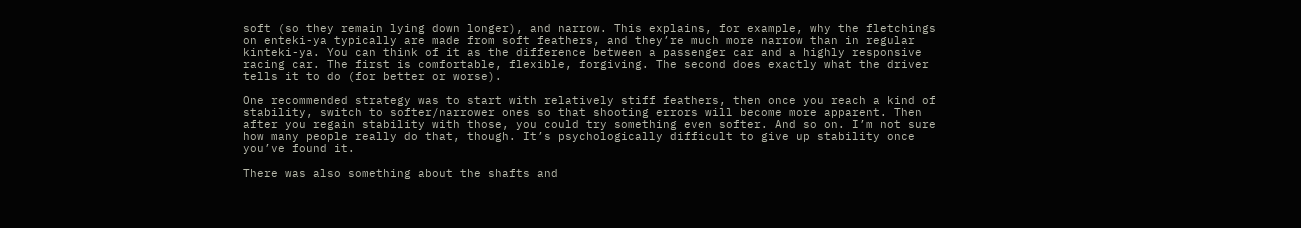soft (so they remain lying down longer), and narrow. This explains, for example, why the fletchings on enteki-ya typically are made from soft feathers, and they’re much more narrow than in regular kinteki-ya. You can think of it as the difference between a passenger car and a highly responsive racing car. The first is comfortable, flexible, forgiving. The second does exactly what the driver tells it to do (for better or worse).

One recommended strategy was to start with relatively stiff feathers, then once you reach a kind of stability, switch to softer/narrower ones so that shooting errors will become more apparent. Then after you regain stability with those, you could try something even softer. And so on. I’m not sure how many people really do that, though. It’s psychologically difficult to give up stability once you’ve found it.

There was also something about the shafts and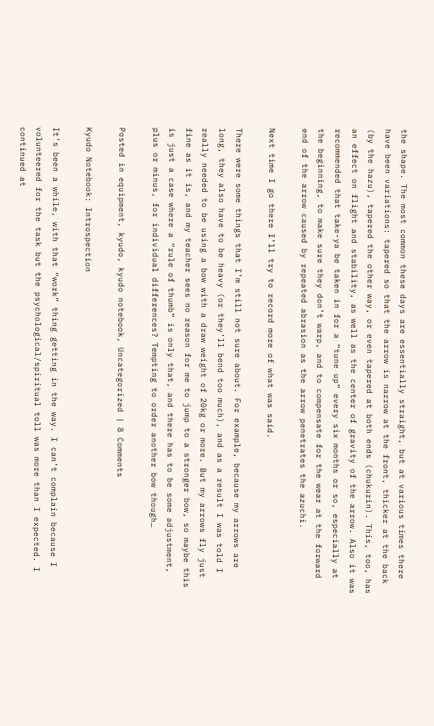the shape. The most common these days are essentially straight, but at various times there have been variations: tapered so that the arrow is narrow at the front, thicker at the back (by the hazu), tapered the other way, or even tapered at both ends (chukurin). This, too, has an effect on flight and stability, as well as the center of gravity of the arrow. Also it was recommended that take-ya be taken in for a “tune up” every six months or so, especially at the beginning, to make sure they don’t warp, and to compensate for the wear at the forward end of the arrow caused by repeated abrasion as the arrow penetrates the azuchi.

Next time I go there I’ll try to record more of what was said.

There were some things that I’m still not sure about. For example, because my arrows are long, they also have to be heavy (or they’ll bend too much), and as a result I was told I really needed to be using a bow with a draw weight of 20kg or more. But my arrows fly just fine as it is, and my teacher sees no reason for me to jump to a stronger bow, so maybe this is just a case where a “rule of thumb” is only that, and there has to be some adjustment, plus or minus, for individual differences? Tempting to order another bow though…

Posted in equipment, kyudo, kyudo notebook, Uncategorized | 8 Comments

Kyudo Notebook: Introspection

It’s been a while, with that “work” thing getting in the way. I can’t complain because I volunteered for the task but the psychological/spiritual toll was more than I expected. I continued at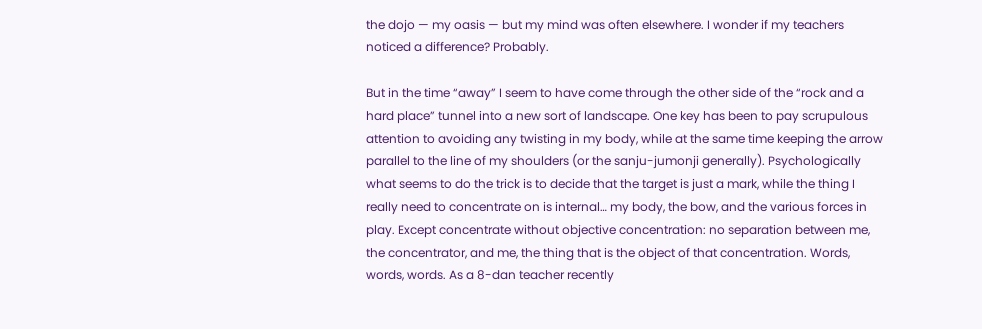the dojo — my oasis — but my mind was often elsewhere. I wonder if my teachers noticed a difference? Probably.

But in the time “away” I seem to have come through the other side of the “rock and a hard place” tunnel into a new sort of landscape. One key has been to pay scrupulous attention to avoiding any twisting in my body, while at the same time keeping the arrow parallel to the line of my shoulders (or the sanju-jumonji generally). Psychologically what seems to do the trick is to decide that the target is just a mark, while the thing I really need to concentrate on is internal… my body, the bow, and the various forces in play. Except concentrate without objective concentration: no separation between me, the concentrator, and me, the thing that is the object of that concentration. Words, words, words. As a 8-dan teacher recently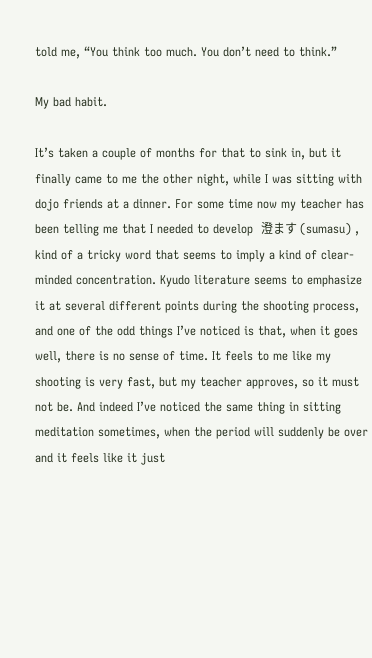told me, “You think too much. You don’t need to think.”

My bad habit.

It’s taken a couple of months for that to sink in, but it finally came to me the other night, while I was sitting with dojo friends at a dinner. For some time now my teacher has been telling me that I needed to develop  澄ます (sumasu) , kind of a tricky word that seems to imply a kind of clear-minded concentration. Kyudo literature seems to emphasize it at several different points during the shooting process, and one of the odd things I’ve noticed is that, when it goes well, there is no sense of time. It feels to me like my shooting is very fast, but my teacher approves, so it must not be. And indeed I’ve noticed the same thing in sitting meditation sometimes, when the period will suddenly be over and it feels like it just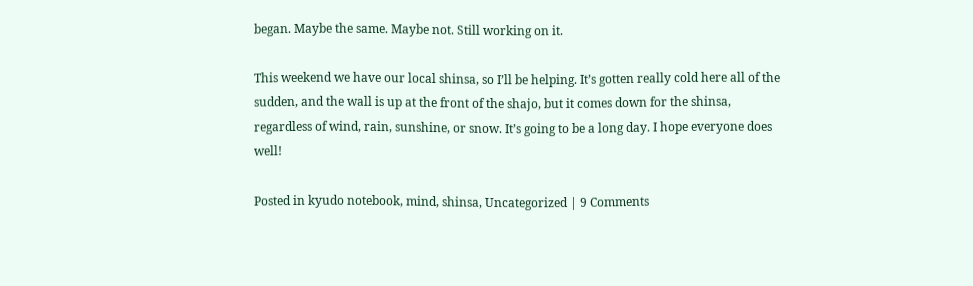began. Maybe the same. Maybe not. Still working on it.

This weekend we have our local shinsa, so I’ll be helping. It’s gotten really cold here all of the sudden, and the wall is up at the front of the shajo, but it comes down for the shinsa, regardless of wind, rain, sunshine, or snow. It’s going to be a long day. I hope everyone does well!

Posted in kyudo notebook, mind, shinsa, Uncategorized | 9 Comments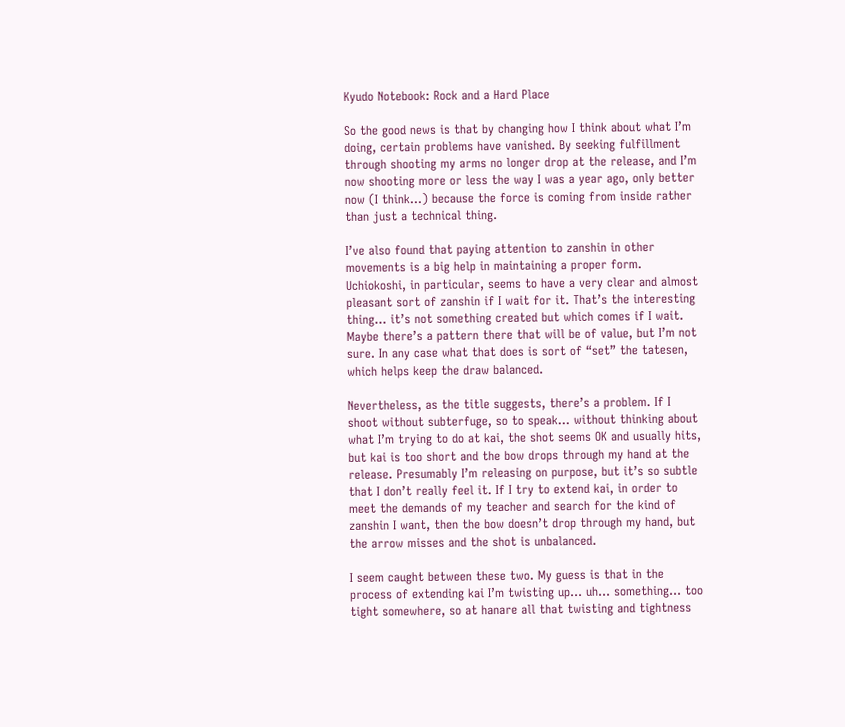Kyudo Notebook: Rock and a Hard Place

So the good news is that by changing how I think about what I’m doing, certain problems have vanished. By seeking fulfillment through shooting my arms no longer drop at the release, and I’m now shooting more or less the way I was a year ago, only better now (I think…) because the force is coming from inside rather than just a technical thing.

I’ve also found that paying attention to zanshin in other movements is a big help in maintaining a proper form. Uchiokoshi, in particular, seems to have a very clear and almost pleasant sort of zanshin if I wait for it. That’s the interesting thing… it’s not something created but which comes if I wait. Maybe there’s a pattern there that will be of value, but I’m not sure. In any case what that does is sort of “set” the tatesen, which helps keep the draw balanced.

Nevertheless, as the title suggests, there’s a problem. If I shoot without subterfuge, so to speak… without thinking about what I’m trying to do at kai, the shot seems OK and usually hits, but kai is too short and the bow drops through my hand at the release. Presumably I’m releasing on purpose, but it’s so subtle that I don’t really feel it. If I try to extend kai, in order to meet the demands of my teacher and search for the kind of zanshin I want, then the bow doesn’t drop through my hand, but the arrow misses and the shot is unbalanced.

I seem caught between these two. My guess is that in the process of extending kai I’m twisting up… uh… something… too tight somewhere, so at hanare all that twisting and tightness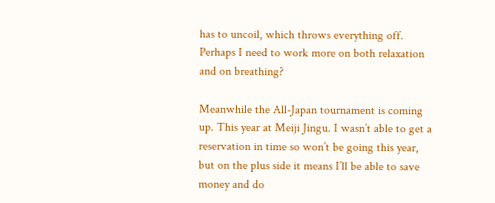has to uncoil, which throws everything off. Perhaps I need to work more on both relaxation and on breathing?

Meanwhile the All-Japan tournament is coming up. This year at Meiji Jingu. I wasn’t able to get a reservation in time so won’t be going this year, but on the plus side it means I’ll be able to save money and do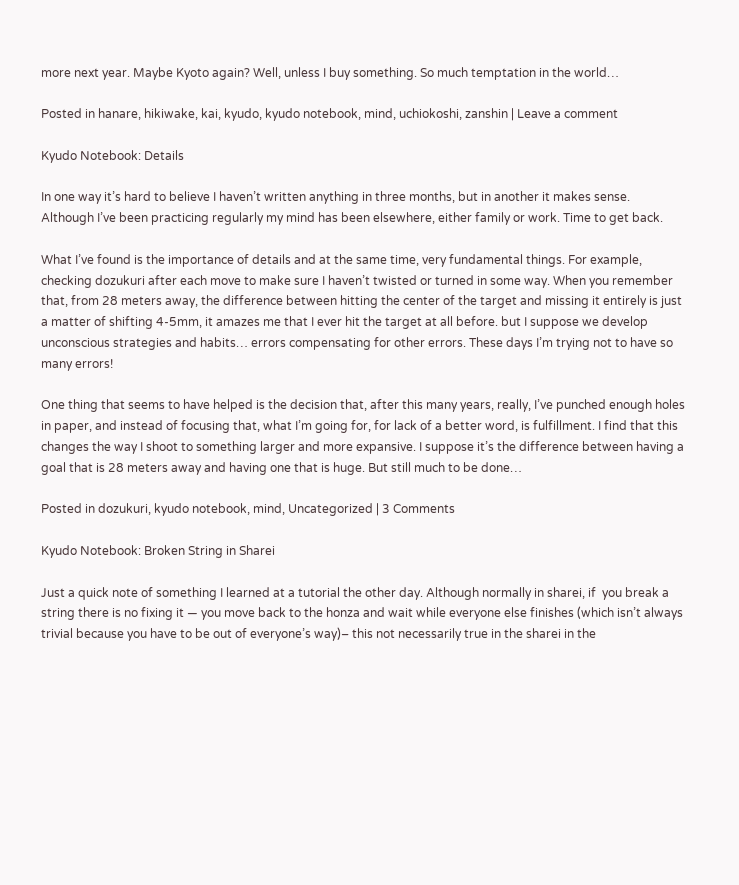more next year. Maybe Kyoto again? Well, unless I buy something. So much temptation in the world…

Posted in hanare, hikiwake, kai, kyudo, kyudo notebook, mind, uchiokoshi, zanshin | Leave a comment

Kyudo Notebook: Details

In one way it’s hard to believe I haven’t written anything in three months, but in another it makes sense. Although I’ve been practicing regularly my mind has been elsewhere, either family or work. Time to get back.

What I’ve found is the importance of details and at the same time, very fundamental things. For example, checking dozukuri after each move to make sure I haven’t twisted or turned in some way. When you remember that, from 28 meters away, the difference between hitting the center of the target and missing it entirely is just a matter of shifting 4-5mm, it amazes me that I ever hit the target at all before. but I suppose we develop unconscious strategies and habits… errors compensating for other errors. These days I’m trying not to have so many errors!

One thing that seems to have helped is the decision that, after this many years, really, I’ve punched enough holes in paper, and instead of focusing that, what I’m going for, for lack of a better word, is fulfillment. I find that this changes the way I shoot to something larger and more expansive. I suppose it’s the difference between having a goal that is 28 meters away and having one that is huge. But still much to be done…

Posted in dozukuri, kyudo notebook, mind, Uncategorized | 3 Comments

Kyudo Notebook: Broken String in Sharei

Just a quick note of something I learned at a tutorial the other day. Although normally in sharei, if  you break a string there is no fixing it — you move back to the honza and wait while everyone else finishes (which isn’t always trivial because you have to be out of everyone’s way)– this not necessarily true in the sharei in the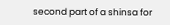second part of a shinsa for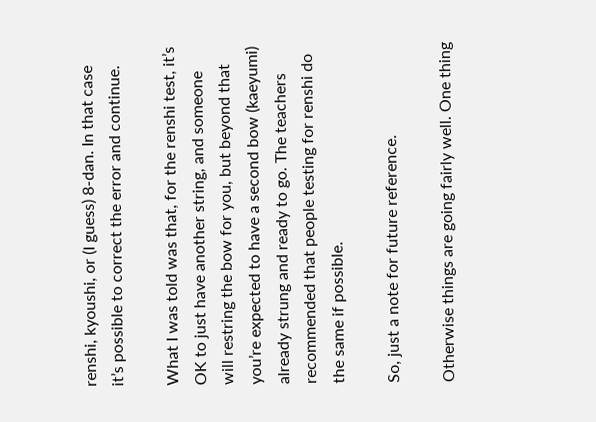renshi, kyoushi, or (I guess) 8-dan. In that case it’s possible to correct the error and continue.

What I was told was that, for the renshi test, it’s OK to just have another string, and someone will restring the bow for you, but beyond that you’re expected to have a second bow (kaeyumi) already strung and ready to go. The teachers recommended that people testing for renshi do the same if possible.

So, just a note for future reference.

Otherwise things are going fairly well. One thing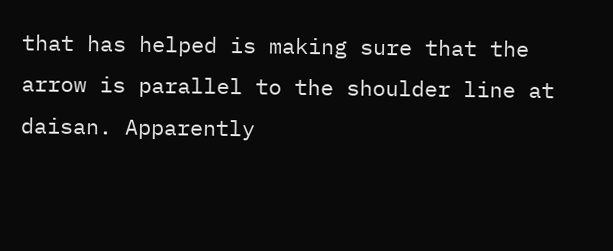that has helped is making sure that the arrow is parallel to the shoulder line at daisan. Apparently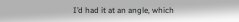I’d had it at an angle, which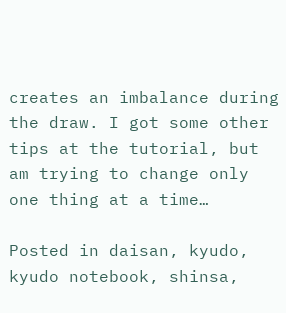creates an imbalance during the draw. I got some other tips at the tutorial, but am trying to change only one thing at a time…

Posted in daisan, kyudo, kyudo notebook, shinsa,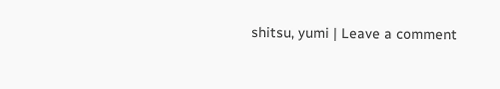shitsu, yumi | Leave a comment